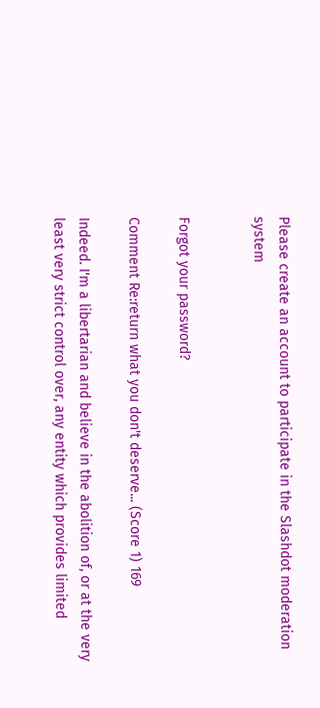Please create an account to participate in the Slashdot moderation system


Forgot your password?

Comment Re:return what you don't deserve... (Score 1) 169

Indeed. I'm a libertarian and believe in the abolition of, or at the very least very strict control over, any entity which provides limited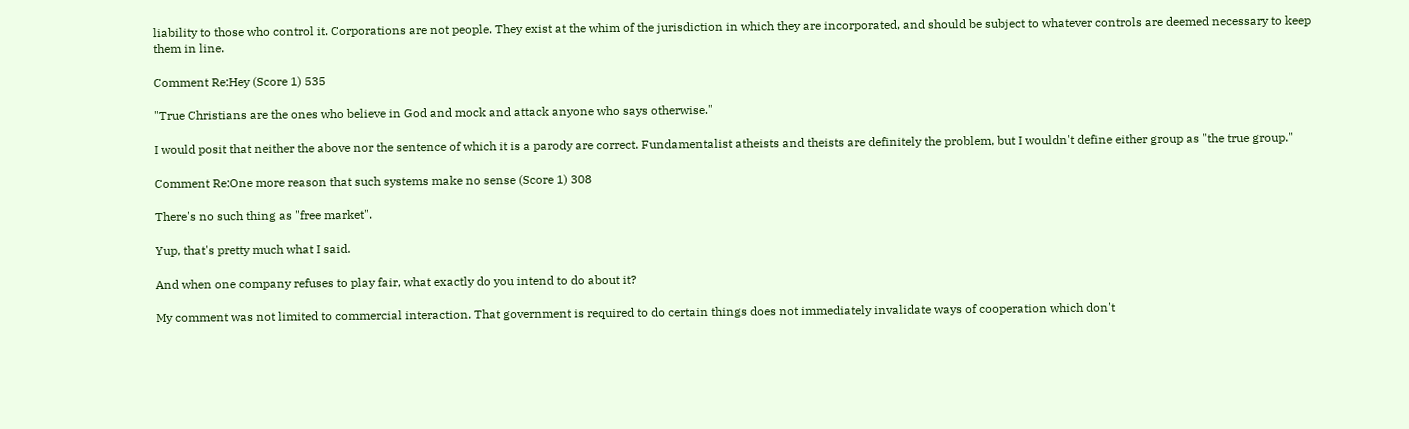liability to those who control it. Corporations are not people. They exist at the whim of the jurisdiction in which they are incorporated, and should be subject to whatever controls are deemed necessary to keep them in line.

Comment Re:Hey (Score 1) 535

"True Christians are the ones who believe in God and mock and attack anyone who says otherwise."

I would posit that neither the above nor the sentence of which it is a parody are correct. Fundamentalist atheists and theists are definitely the problem, but I wouldn't define either group as "the true group."

Comment Re:One more reason that such systems make no sense (Score 1) 308

There's no such thing as "free market".

Yup, that's pretty much what I said.

And when one company refuses to play fair, what exactly do you intend to do about it?

My comment was not limited to commercial interaction. That government is required to do certain things does not immediately invalidate ways of cooperation which don't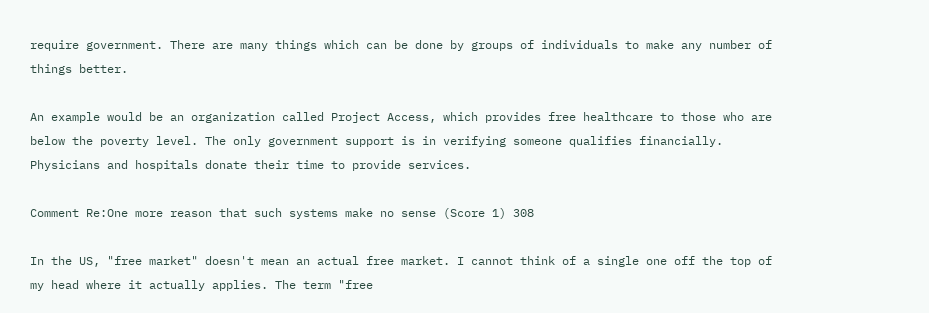require government. There are many things which can be done by groups of individuals to make any number of things better.

An example would be an organization called Project Access, which provides free healthcare to those who are below the poverty level. The only government support is in verifying someone qualifies financially. Physicians and hospitals donate their time to provide services.

Comment Re:One more reason that such systems make no sense (Score 1) 308

In the US, "free market" doesn't mean an actual free market. I cannot think of a single one off the top of my head where it actually applies. The term "free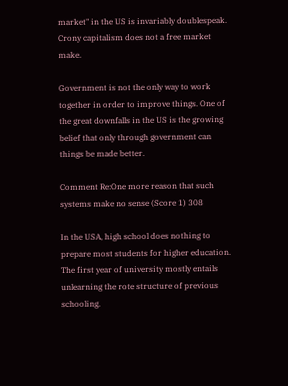market" in the US is invariably doublespeak. Crony capitalism does not a free market make.

Government is not the only way to work together in order to improve things. One of the great downfalls in the US is the growing belief that only through government can things be made better.

Comment Re:One more reason that such systems make no sense (Score 1) 308

In the USA, high school does nothing to prepare most students for higher education. The first year of university mostly entails unlearning the rote structure of previous schooling.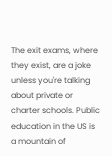The exit exams, where they exist, are a joke unless you're talking about private or charter schools. Public education in the US is a mountain of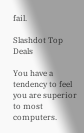fail.

Slashdot Top Deals

You have a tendency to feel you are superior to most computers.